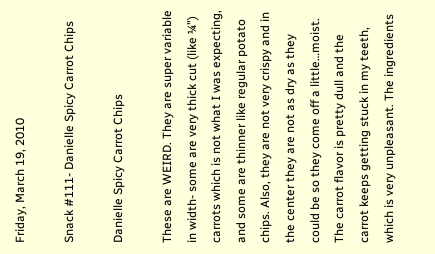Friday, March 19, 2010

Snack #111- Danielle Spicy Carrot Chips

Danielle Spicy Carrot Chips

These are WEIRD. They are super variable in width- some are very thick cut (like ¼”) carrots which is not what I was expecting, and some are thinner like regular potato chips. Also, they are not very crispy and in the center they are not as dry as they could be so they come off a little…moist. The carrot flavor is pretty dull and the carrot keeps getting stuck in my teeth, which is very unpleasant. The ingredients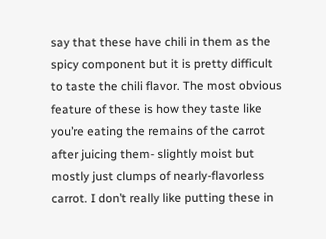say that these have chili in them as the spicy component but it is pretty difficult to taste the chili flavor. The most obvious feature of these is how they taste like you’re eating the remains of the carrot after juicing them- slightly moist but mostly just clumps of nearly-flavorless carrot. I don’t really like putting these in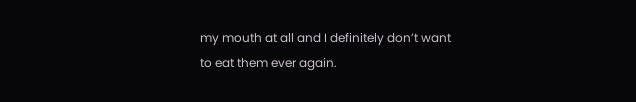my mouth at all and I definitely don’t want to eat them ever again.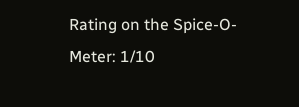Rating on the Spice-O-Meter: 1/10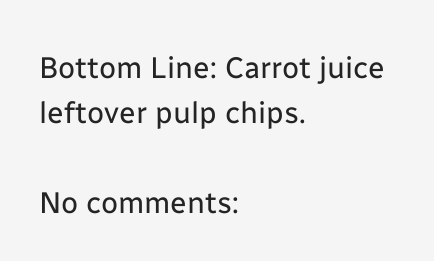Bottom Line: Carrot juice leftover pulp chips.

No comments: